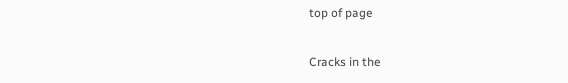top of page

Cracks in the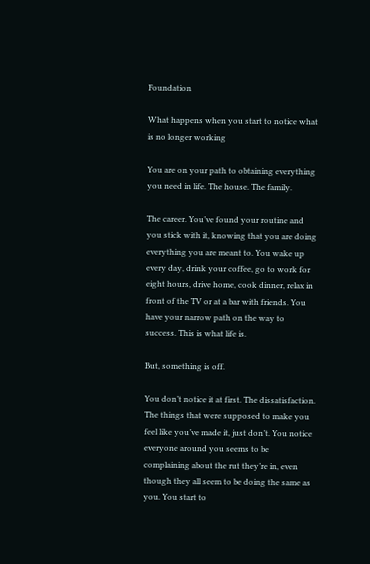Foundation

What happens when you start to notice what is no longer working

You are on your path to obtaining everything you need in life. The house. The family.

The career. You’ve found your routine and you stick with it, knowing that you are doing everything you are meant to. You wake up every day, drink your coffee, go to work for eight hours, drive home, cook dinner, relax in front of the TV or at a bar with friends. You have your narrow path on the way to success. This is what life is.

But, something is off.

You don’t notice it at first. The dissatisfaction. The things that were supposed to make you feel like you’ve made it, just don’t. You notice everyone around you seems to be complaining about the rut they’re in, even though they all seem to be doing the same as you. You start to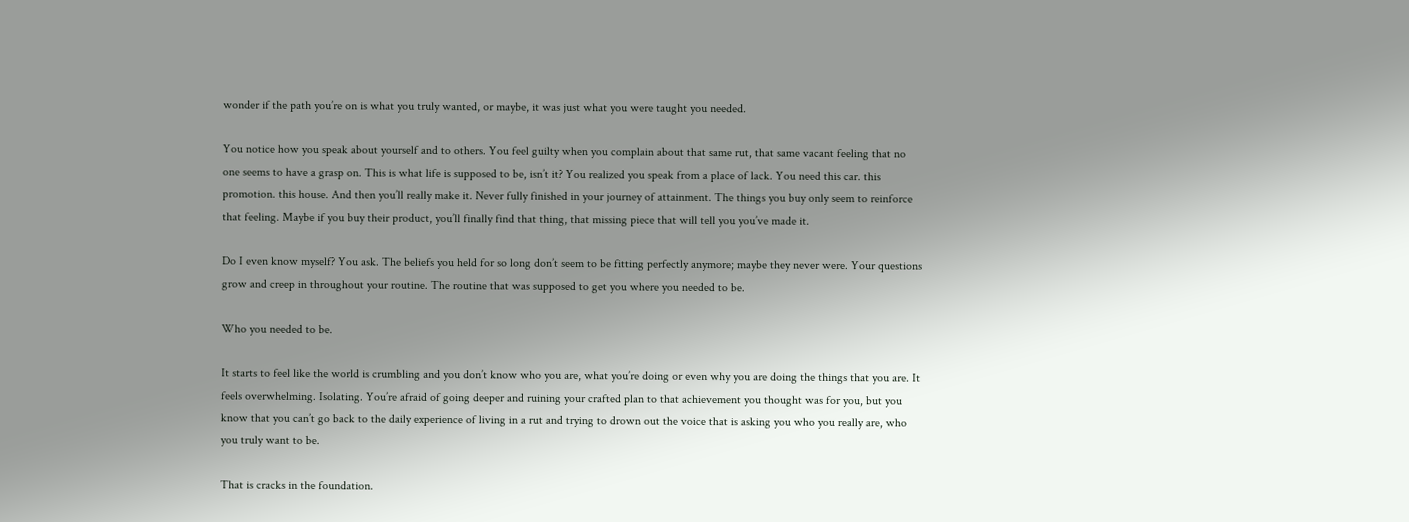wonder if the path you’re on is what you truly wanted, or maybe, it was just what you were taught you needed.

You notice how you speak about yourself and to others. You feel guilty when you complain about that same rut, that same vacant feeling that no one seems to have a grasp on. This is what life is supposed to be, isn’t it? You realized you speak from a place of lack. You need this car. this promotion. this house. And then you’ll really make it. Never fully finished in your journey of attainment. The things you buy only seem to reinforce that feeling. Maybe if you buy their product, you’ll finally find that thing, that missing piece that will tell you you’ve made it.

Do I even know myself? You ask. The beliefs you held for so long don’t seem to be fitting perfectly anymore; maybe they never were. Your questions grow and creep in throughout your routine. The routine that was supposed to get you where you needed to be.

Who you needed to be.

It starts to feel like the world is crumbling and you don’t know who you are, what you’re doing or even why you are doing the things that you are. It feels overwhelming. Isolating. You’re afraid of going deeper and ruining your crafted plan to that achievement you thought was for you, but you know that you can’t go back to the daily experience of living in a rut and trying to drown out the voice that is asking you who you really are, who you truly want to be.

That is cracks in the foundation.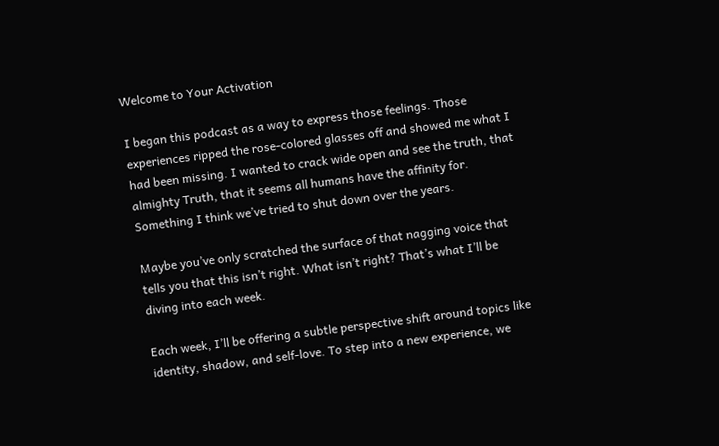Welcome to Your Activation

I began this podcast as a way to express those feelings. Those experiences ripped the rose-colored glasses off and showed me what I had been missing. I wanted to crack wide open and see the truth, that almighty Truth, that it seems all humans have the affinity for. Something I think we’ve tried to shut down over the years.

Maybe you’ve only scratched the surface of that nagging voice that tells you that this isn’t right. What isn’t right? That’s what I’ll be diving into each week.

Each week, I’ll be offering a subtle perspective shift around topics like identity, shadow, and self-love. To step into a new experience, we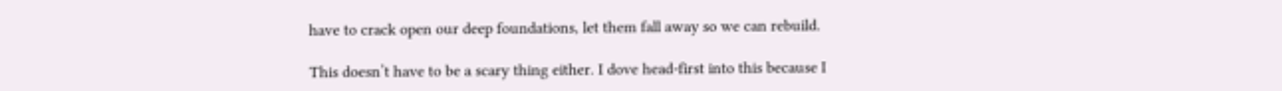have to crack open our deep foundations, let them fall away so we can rebuild.

This doesn’t have to be a scary thing either. I dove head-first into this because I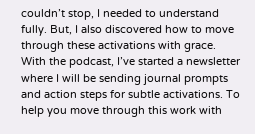couldn’t stop, I needed to understand fully. But, I also discovered how to move through these activations with grace. With the podcast, I’ve started a newsletter where I will be sending journal prompts and action steps for subtle activations. To help you move through this work with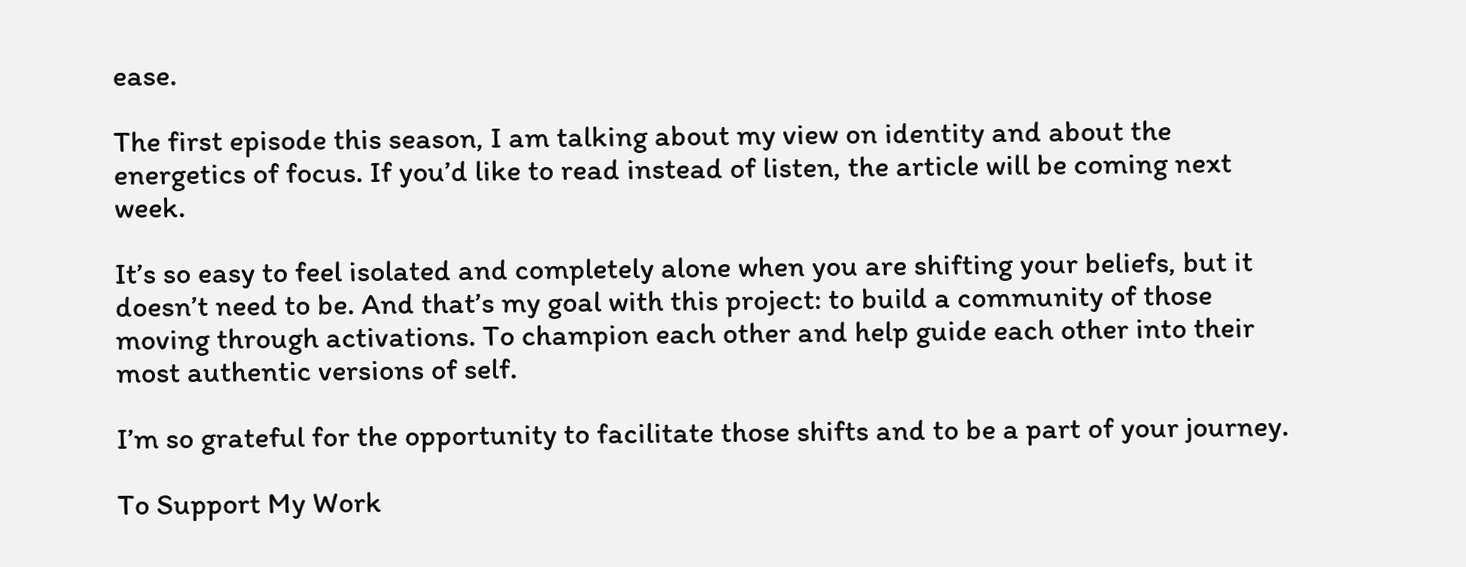ease.

The first episode this season, I am talking about my view on identity and about the energetics of focus. If you’d like to read instead of listen, the article will be coming next week.

It’s so easy to feel isolated and completely alone when you are shifting your beliefs, but it doesn’t need to be. And that’s my goal with this project: to build a community of those moving through activations. To champion each other and help guide each other into their most authentic versions of self.

I’m so grateful for the opportunity to facilitate those shifts and to be a part of your journey.

To Support My Work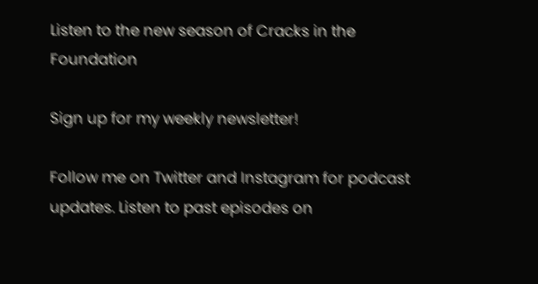Listen to the new season of Cracks in the Foundation

Sign up for my weekly newsletter!

Follow me on Twitter and Instagram for podcast updates. Listen to past episodes on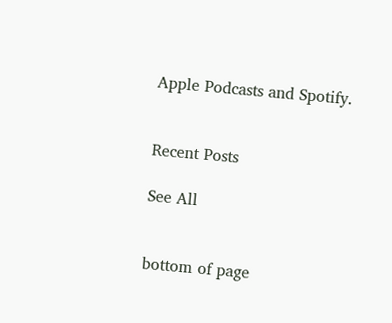Apple Podcasts and Spotify.


Recent Posts

See All


bottom of page